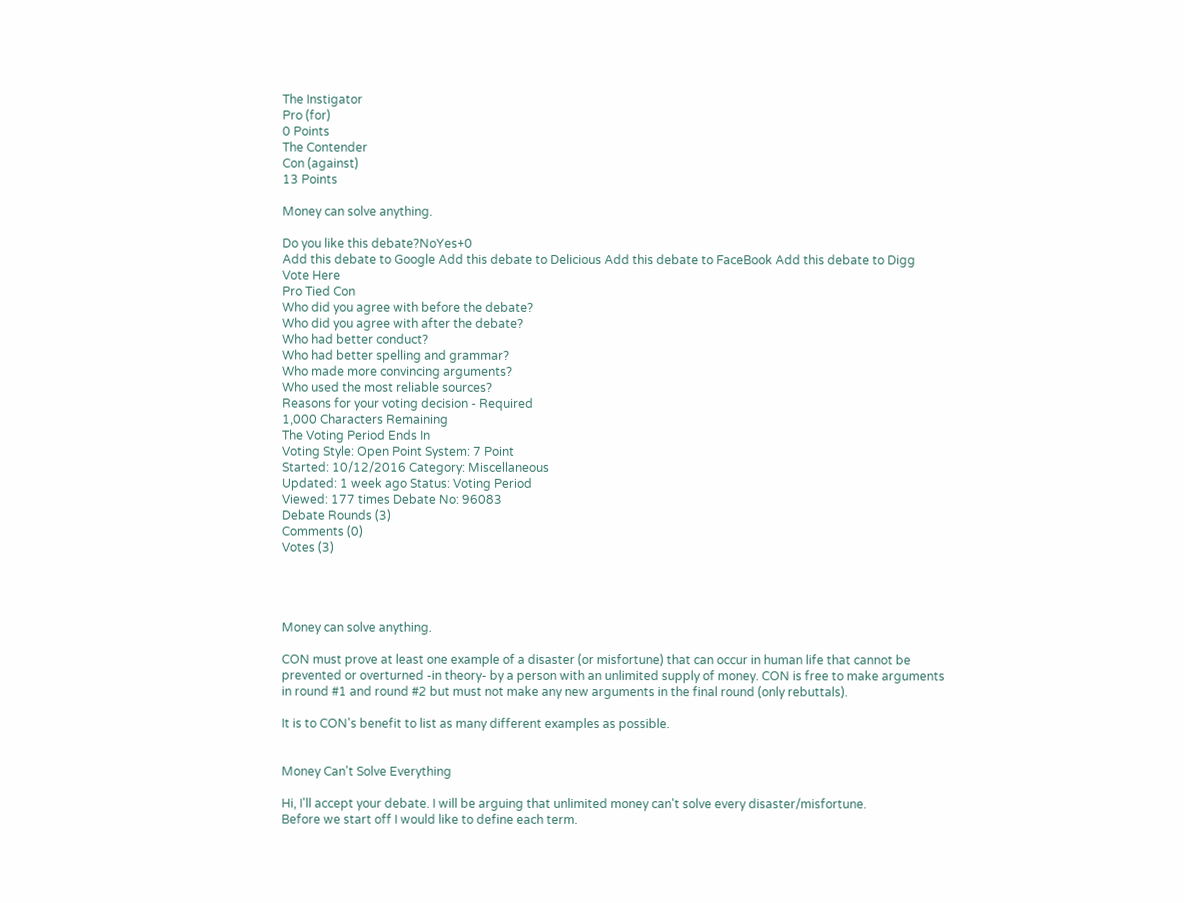The Instigator
Pro (for)
0 Points
The Contender
Con (against)
13 Points

Money can solve anything.

Do you like this debate?NoYes+0
Add this debate to Google Add this debate to Delicious Add this debate to FaceBook Add this debate to Digg
Vote Here
Pro Tied Con
Who did you agree with before the debate?
Who did you agree with after the debate?
Who had better conduct?
Who had better spelling and grammar?
Who made more convincing arguments?
Who used the most reliable sources?
Reasons for your voting decision - Required
1,000 Characters Remaining
The Voting Period Ends In
Voting Style: Open Point System: 7 Point
Started: 10/12/2016 Category: Miscellaneous
Updated: 1 week ago Status: Voting Period
Viewed: 177 times Debate No: 96083
Debate Rounds (3)
Comments (0)
Votes (3)




Money can solve anything.

CON must prove at least one example of a disaster (or misfortune) that can occur in human life that cannot be prevented or overturned -in theory- by a person with an unlimited supply of money. CON is free to make arguments in round #1 and round #2 but must not make any new arguments in the final round (only rebuttals).

It is to CON's benefit to list as many different examples as possible.


Money Can't Solve Everything

Hi, I'll accept your debate. I will be arguing that unlimited money can't solve every disaster/misfortune.
Before we start off I would like to define each term.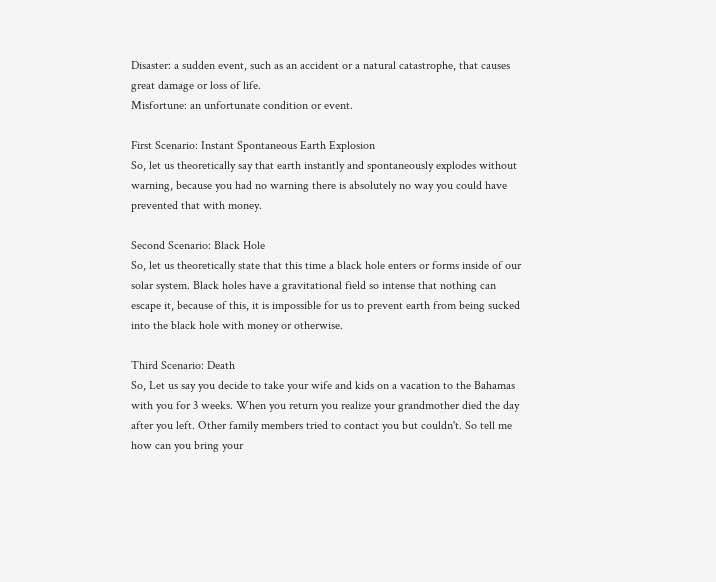Disaster: a sudden event, such as an accident or a natural catastrophe, that causes great damage or loss of life.
Misfortune: an unfortunate condition or event.

First Scenario: Instant Spontaneous Earth Explosion
So, let us theoretically say that earth instantly and spontaneously explodes without warning, because you had no warning there is absolutely no way you could have prevented that with money.

Second Scenario: Black Hole
So, let us theoretically state that this time a black hole enters or forms inside of our solar system. Black holes have a gravitational field so intense that nothing can escape it, because of this, it is impossible for us to prevent earth from being sucked into the black hole with money or otherwise.

Third Scenario: Death
So, Let us say you decide to take your wife and kids on a vacation to the Bahamas with you for 3 weeks. When you return you realize your grandmother died the day after you left. Other family members tried to contact you but couldn't. So tell me how can you bring your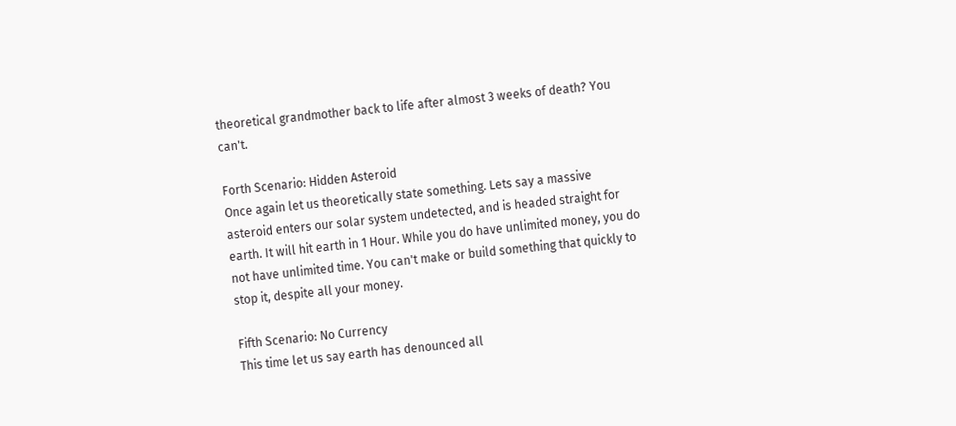theoretical grandmother back to life after almost 3 weeks of death? You can't.

Forth Scenario: Hidden Asteroid
Once again let us theoretically state something. Lets say a massive asteroid enters our solar system undetected, and is headed straight for earth. It will hit earth in 1 Hour. While you do have unlimited money, you do not have unlimited time. You can't make or build something that quickly to stop it, despite all your money.

Fifth Scenario: No Currency
This time let us say earth has denounced all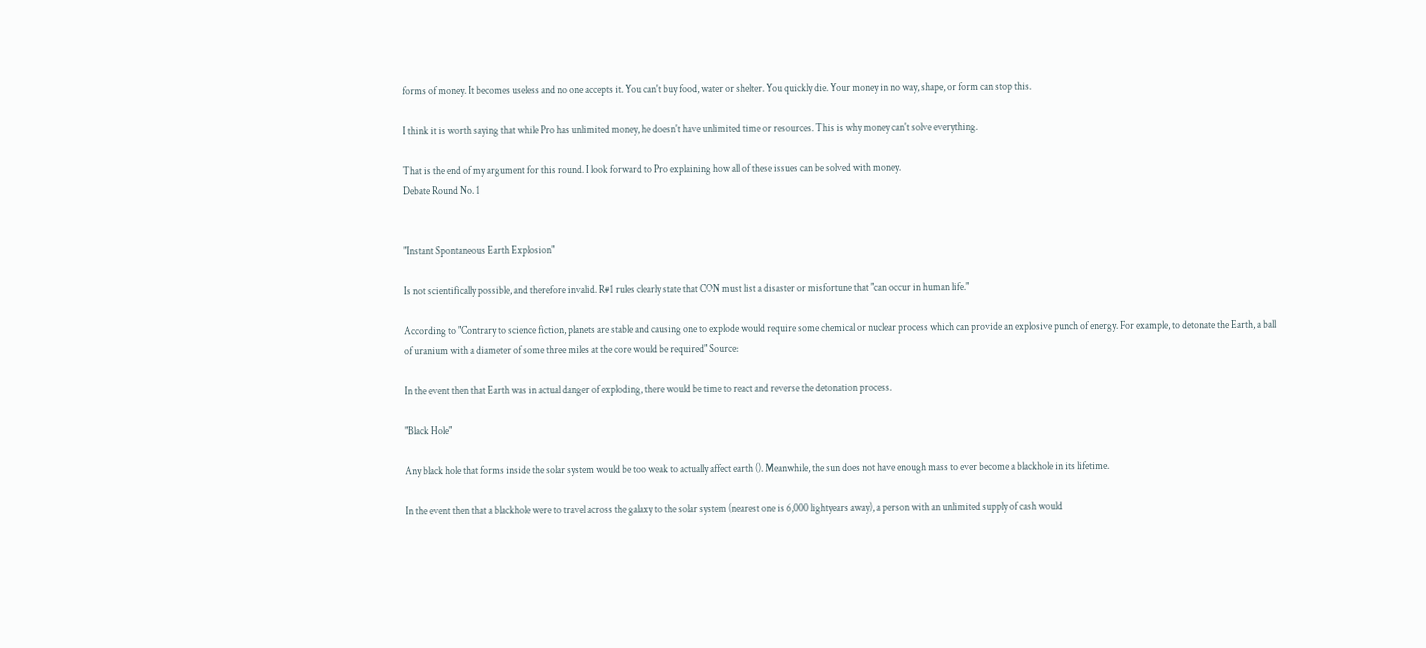forms of money. It becomes useless and no one accepts it. You can't buy food, water or shelter. You quickly die. Your money in no way, shape, or form can stop this.

I think it is worth saying that while Pro has unlimited money, he doesn't have unlimited time or resources. This is why money can't solve everything.

That is the end of my argument for this round. I look forward to Pro explaining how all of these issues can be solved with money.
Debate Round No. 1


"Instant Spontaneous Earth Explosion"

Is not scientifically possible, and therefore invalid. R#1 rules clearly state that CON must list a disaster or misfortune that "can occur in human life."

According to "Contrary to science fiction, planets are stable and causing one to explode would require some chemical or nuclear process which can provide an explosive punch of energy. For example, to detonate the Earth, a ball of uranium with a diameter of some three miles at the core would be required" Source:

In the event then that Earth was in actual danger of exploding, there would be time to react and reverse the detonation process.

"Black Hole"

Any black hole that forms inside the solar system would be too weak to actually affect earth (). Meanwhile, the sun does not have enough mass to ever become a blackhole in its lifetime.

In the event then that a blackhole were to travel across the galaxy to the solar system (nearest one is 6,000 lightyears away), a person with an unlimited supply of cash would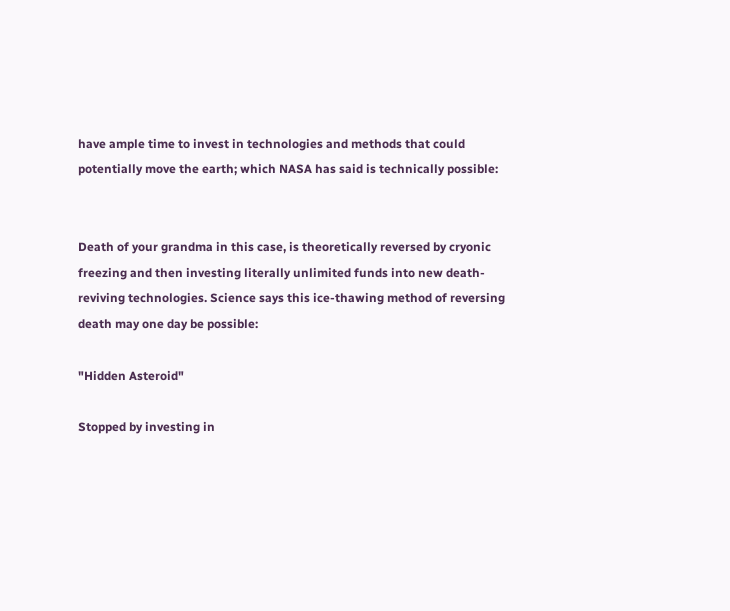have ample time to invest in technologies and methods that could potentially move the earth; which NASA has said is technically possible:


Death of your grandma in this case, is theoretically reversed by cryonic freezing and then investing literally unlimited funds into new death-reviving technologies. Science says this ice-thawing method of reversing death may one day be possible:

"Hidden Asteroid"

Stopped by investing in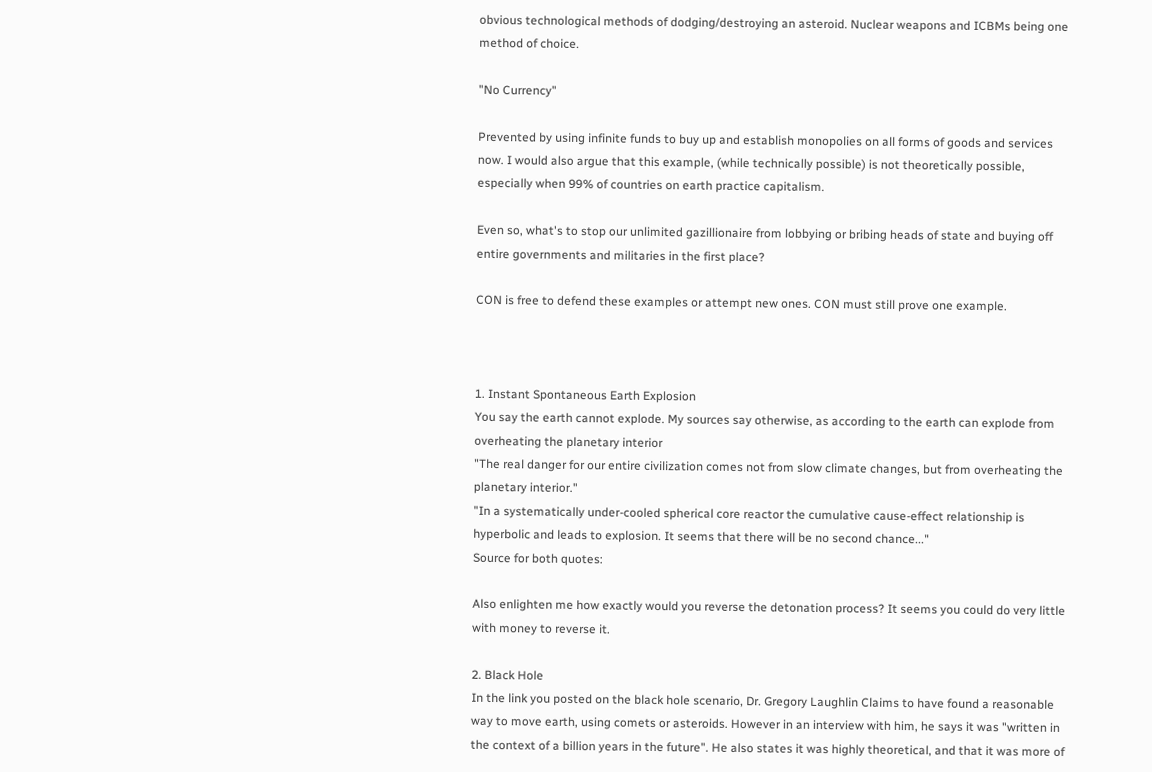obvious technological methods of dodging/destroying an asteroid. Nuclear weapons and ICBMs being one method of choice.

"No Currency"

Prevented by using infinite funds to buy up and establish monopolies on all forms of goods and services now. I would also argue that this example, (while technically possible) is not theoretically possible, especially when 99% of countries on earth practice capitalism.

Even so, what's to stop our unlimited gazillionaire from lobbying or bribing heads of state and buying off entire governments and militaries in the first place?

CON is free to defend these examples or attempt new ones. CON must still prove one example.



1. Instant Spontaneous Earth Explosion
You say the earth cannot explode. My sources say otherwise, as according to the earth can explode from overheating the planetary interior
"The real danger for our entire civilization comes not from slow climate changes, but from overheating the planetary interior."
"In a systematically under-cooled spherical core reactor the cumulative cause-effect relationship is hyperbolic and leads to explosion. It seems that there will be no second chance..."
Source for both quotes:

Also enlighten me how exactly would you reverse the detonation process? It seems you could do very little with money to reverse it.

2. Black Hole
In the link you posted on the black hole scenario, Dr. Gregory Laughlin Claims to have found a reasonable way to move earth, using comets or asteroids. However in an interview with him, he says it was "written in the context of a billion years in the future". He also states it was highly theoretical, and that it was more of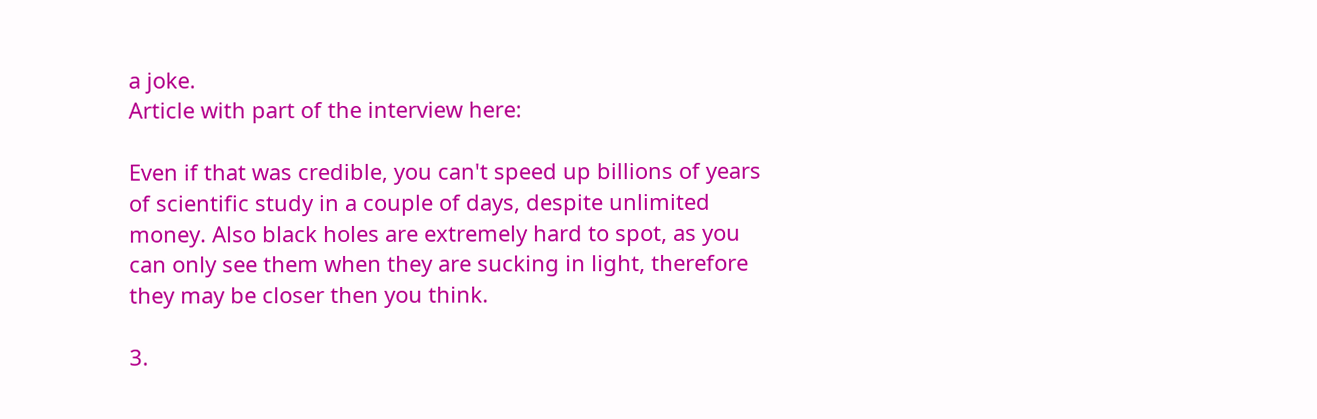a joke.
Article with part of the interview here:

Even if that was credible, you can't speed up billions of years of scientific study in a couple of days, despite unlimited money. Also black holes are extremely hard to spot, as you can only see them when they are sucking in light, therefore they may be closer then you think.

3.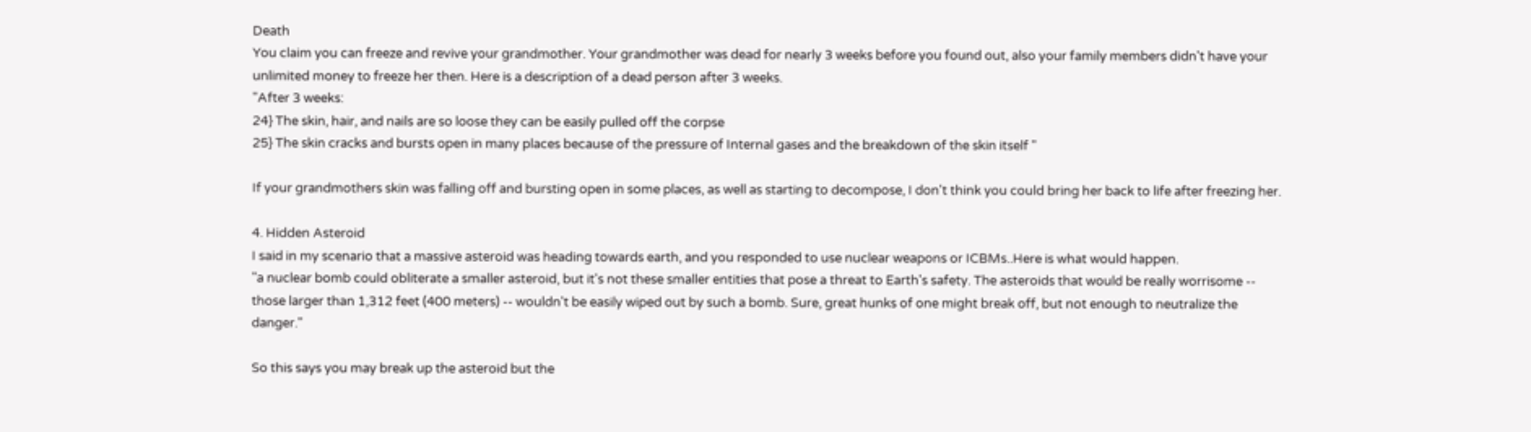Death
You claim you can freeze and revive your grandmother. Your grandmother was dead for nearly 3 weeks before you found out, also your family members didn't have your unlimited money to freeze her then. Here is a description of a dead person after 3 weeks.
"After 3 weeks:
24} The skin, hair, and nails are so loose they can be easily pulled off the corpse
25} The skin cracks and bursts open in many places because of the pressure of Internal gases and the breakdown of the skin itself "

If your grandmothers skin was falling off and bursting open in some places, as well as starting to decompose, I don't think you could bring her back to life after freezing her.

4. Hidden Asteroid
I said in my scenario that a massive asteroid was heading towards earth, and you responded to use nuclear weapons or ICBMs..Here is what would happen.
"a nuclear bomb could obliterate a smaller asteroid, but it's not these smaller entities that pose a threat to Earth's safety. The asteroids that would be really worrisome -- those larger than 1,312 feet (400 meters) -- wouldn't be easily wiped out by such a bomb. Sure, great hunks of one might break off, but not enough to neutralize the danger."

So this says you may break up the asteroid but the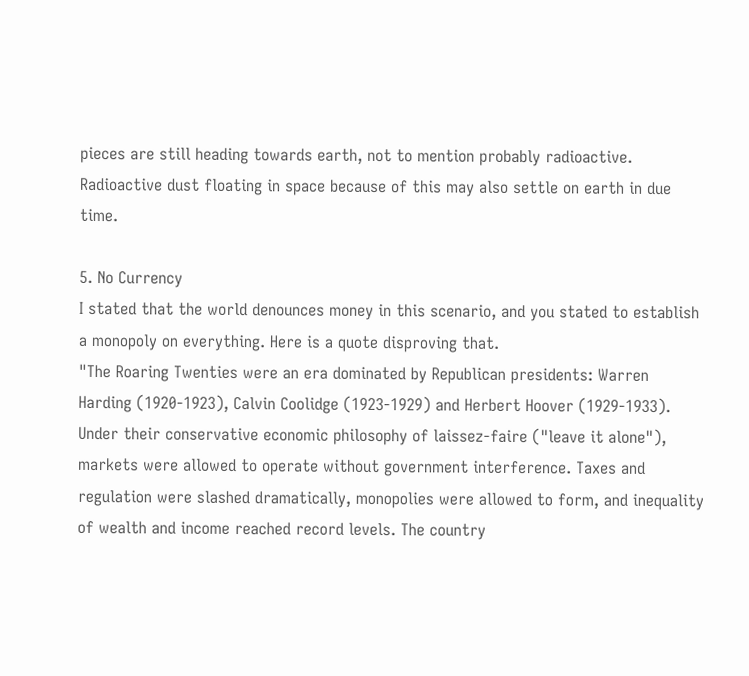pieces are still heading towards earth, not to mention probably radioactive. Radioactive dust floating in space because of this may also settle on earth in due time.

5. No Currency
I stated that the world denounces money in this scenario, and you stated to establish a monopoly on everything. Here is a quote disproving that.
"The Roaring Twenties were an era dominated by Republican presidents: Warren Harding (1920-1923), Calvin Coolidge (1923-1929) and Herbert Hoover (1929-1933). Under their conservative economic philosophy of laissez-faire ("leave it alone"), markets were allowed to operate without government interference. Taxes and regulation were slashed dramatically, monopolies were allowed to form, and inequality of wealth and income reached record levels. The country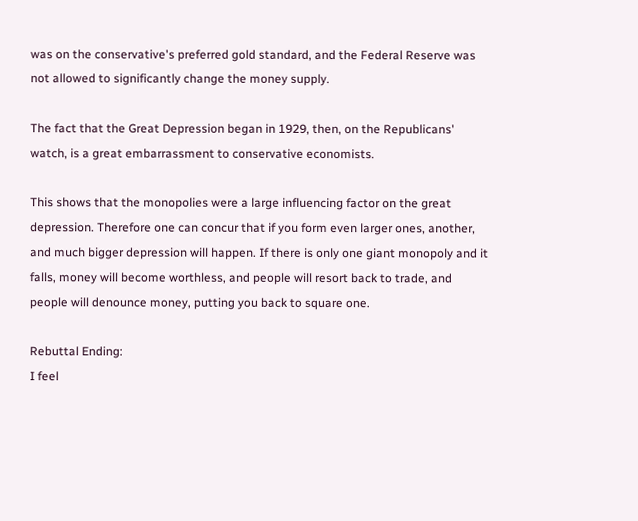was on the conservative's preferred gold standard, and the Federal Reserve was not allowed to significantly change the money supply.

The fact that the Great Depression began in 1929, then, on the Republicans' watch, is a great embarrassment to conservative economists.

This shows that the monopolies were a large influencing factor on the great depression. Therefore one can concur that if you form even larger ones, another, and much bigger depression will happen. If there is only one giant monopoly and it falls, money will become worthless, and people will resort back to trade, and people will denounce money, putting you back to square one.

Rebuttal Ending:
I feel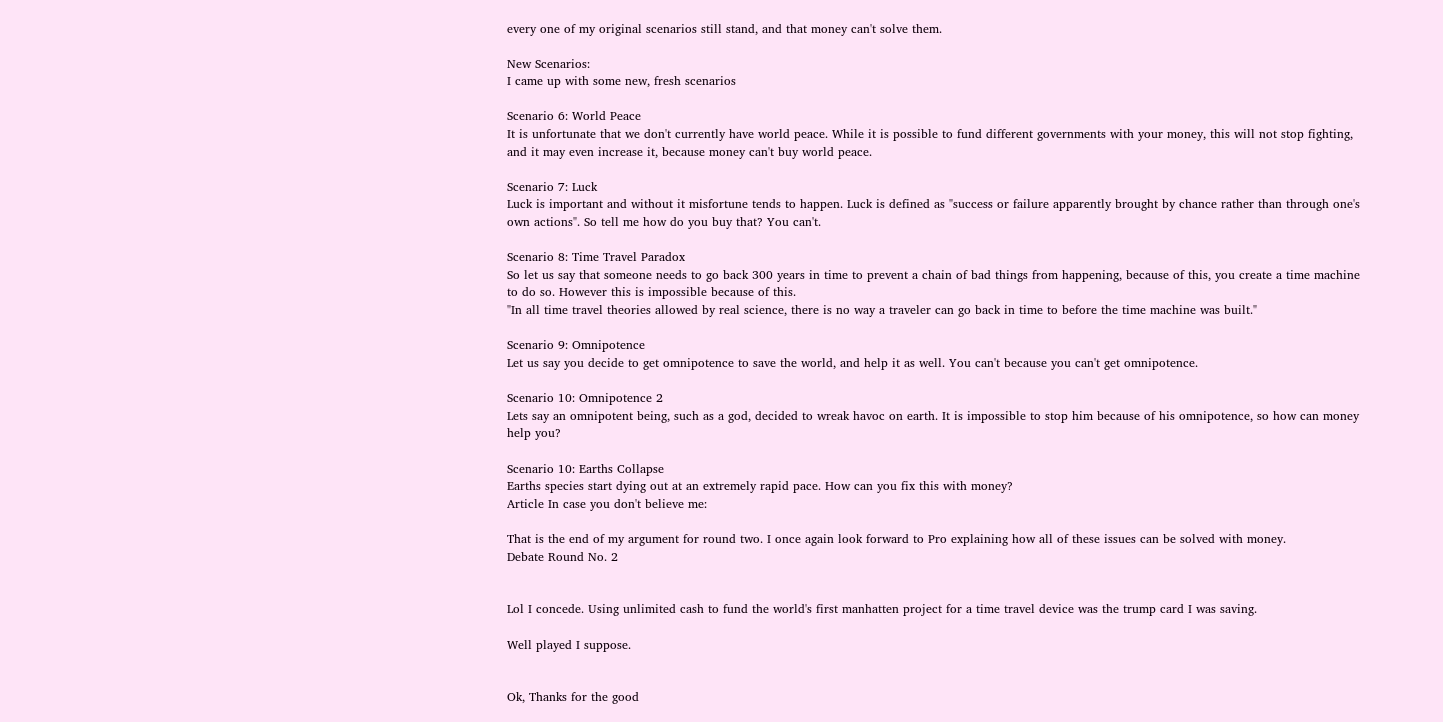every one of my original scenarios still stand, and that money can't solve them.

New Scenarios:
I came up with some new, fresh scenarios

Scenario 6: World Peace
It is unfortunate that we don't currently have world peace. While it is possible to fund different governments with your money, this will not stop fighting, and it may even increase it, because money can't buy world peace.

Scenario 7: Luck
Luck is important and without it misfortune tends to happen. Luck is defined as "success or failure apparently brought by chance rather than through one's own actions". So tell me how do you buy that? You can't.

Scenario 8: Time Travel Paradox
So let us say that someone needs to go back 300 years in time to prevent a chain of bad things from happening, because of this, you create a time machine to do so. However this is impossible because of this.
"In all time travel theories allowed by real science, there is no way a traveler can go back in time to before the time machine was built."

Scenario 9: Omnipotence
Let us say you decide to get omnipotence to save the world, and help it as well. You can't because you can't get omnipotence.

Scenario 10: Omnipotence 2
Lets say an omnipotent being, such as a god, decided to wreak havoc on earth. It is impossible to stop him because of his omnipotence, so how can money help you?

Scenario 10: Earths Collapse
Earths species start dying out at an extremely rapid pace. How can you fix this with money?
Article In case you don't believe me:

That is the end of my argument for round two. I once again look forward to Pro explaining how all of these issues can be solved with money.
Debate Round No. 2


Lol I concede. Using unlimited cash to fund the world's first manhatten project for a time travel device was the trump card I was saving.

Well played I suppose.


Ok, Thanks for the good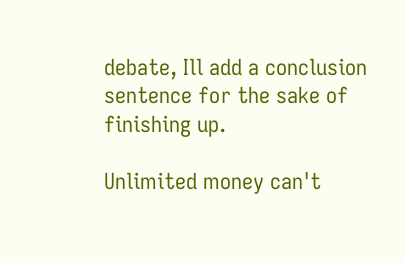debate, Ill add a conclusion sentence for the sake of finishing up.

Unlimited money can't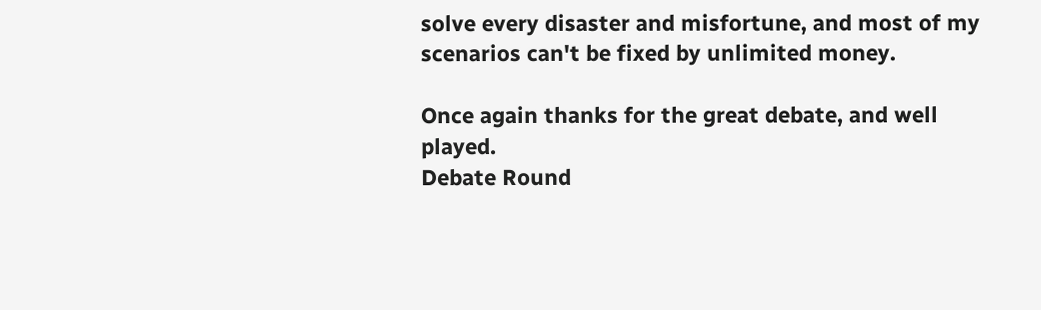solve every disaster and misfortune, and most of my scenarios can't be fixed by unlimited money.

Once again thanks for the great debate, and well played.
Debate Round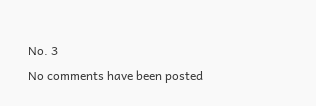No. 3
No comments have been posted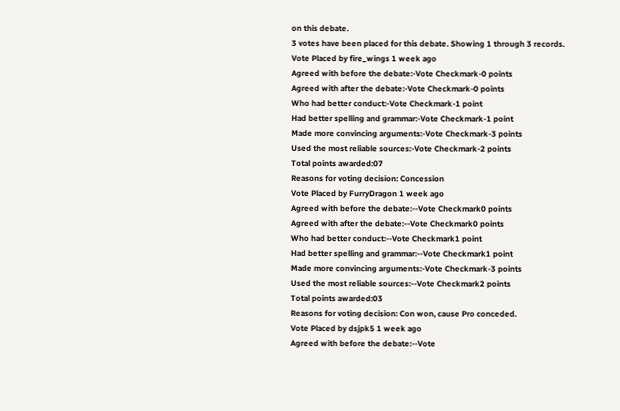on this debate.
3 votes have been placed for this debate. Showing 1 through 3 records.
Vote Placed by fire_wings 1 week ago
Agreed with before the debate:-Vote Checkmark-0 points
Agreed with after the debate:-Vote Checkmark-0 points
Who had better conduct:-Vote Checkmark-1 point
Had better spelling and grammar:-Vote Checkmark-1 point
Made more convincing arguments:-Vote Checkmark-3 points
Used the most reliable sources:-Vote Checkmark-2 points
Total points awarded:07
Reasons for voting decision: Concession
Vote Placed by FurryDragon 1 week ago
Agreed with before the debate:--Vote Checkmark0 points
Agreed with after the debate:--Vote Checkmark0 points
Who had better conduct:--Vote Checkmark1 point
Had better spelling and grammar:--Vote Checkmark1 point
Made more convincing arguments:-Vote Checkmark-3 points
Used the most reliable sources:--Vote Checkmark2 points
Total points awarded:03
Reasons for voting decision: Con won, cause Pro conceded.
Vote Placed by dsjpk5 1 week ago
Agreed with before the debate:--Vote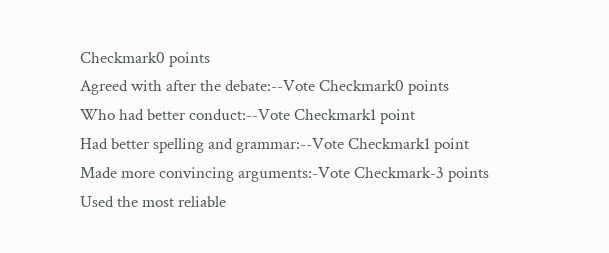Checkmark0 points
Agreed with after the debate:--Vote Checkmark0 points
Who had better conduct:--Vote Checkmark1 point
Had better spelling and grammar:--Vote Checkmark1 point
Made more convincing arguments:-Vote Checkmark-3 points
Used the most reliable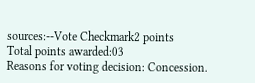sources:--Vote Checkmark2 points
Total points awarded:03
Reasons for voting decision: Concession.